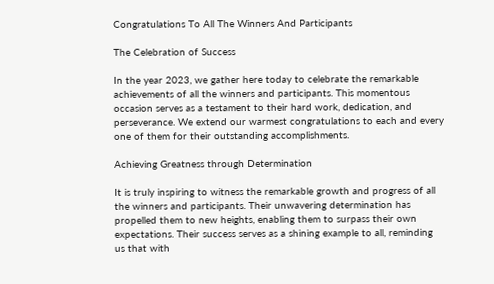Congratulations To All The Winners And Participants

The Celebration of Success

In the year 2023, we gather here today to celebrate the remarkable achievements of all the winners and participants. This momentous occasion serves as a testament to their hard work, dedication, and perseverance. We extend our warmest congratulations to each and every one of them for their outstanding accomplishments.

Achieving Greatness through Determination

It is truly inspiring to witness the remarkable growth and progress of all the winners and participants. Their unwavering determination has propelled them to new heights, enabling them to surpass their own expectations. Their success serves as a shining example to all, reminding us that with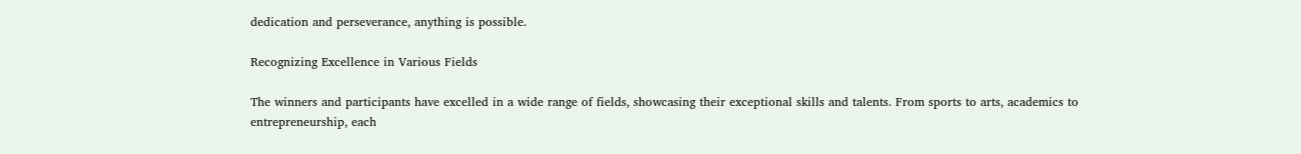dedication and perseverance, anything is possible.

Recognizing Excellence in Various Fields

The winners and participants have excelled in a wide range of fields, showcasing their exceptional skills and talents. From sports to arts, academics to entrepreneurship, each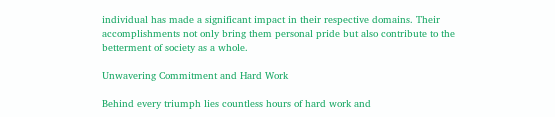individual has made a significant impact in their respective domains. Their accomplishments not only bring them personal pride but also contribute to the betterment of society as a whole.

Unwavering Commitment and Hard Work

Behind every triumph lies countless hours of hard work and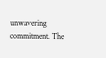unwavering commitment. The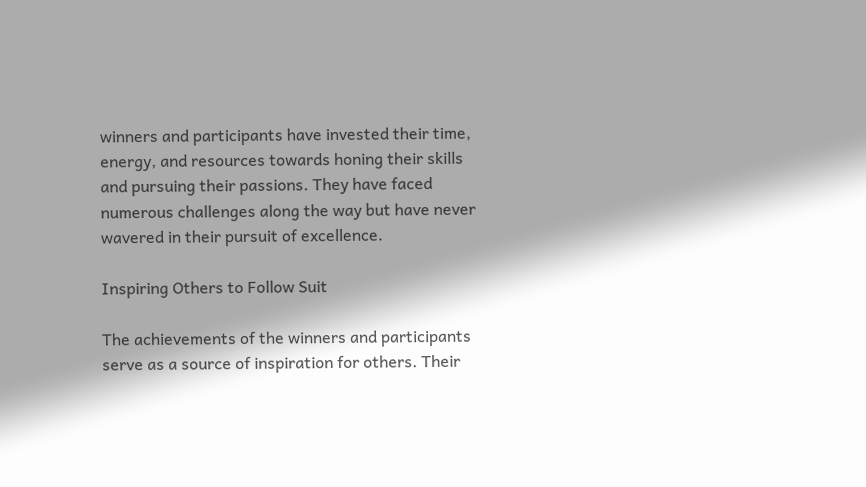winners and participants have invested their time, energy, and resources towards honing their skills and pursuing their passions. They have faced numerous challenges along the way but have never wavered in their pursuit of excellence.

Inspiring Others to Follow Suit

The achievements of the winners and participants serve as a source of inspiration for others. Their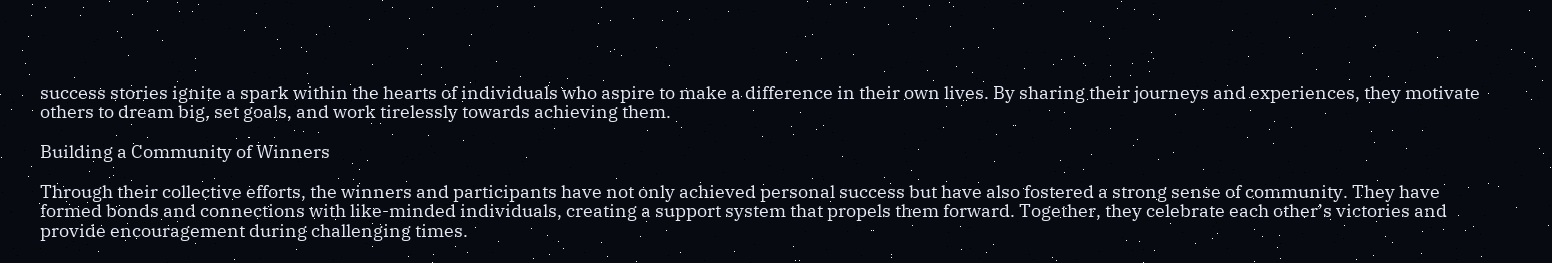success stories ignite a spark within the hearts of individuals who aspire to make a difference in their own lives. By sharing their journeys and experiences, they motivate others to dream big, set goals, and work tirelessly towards achieving them.

Building a Community of Winners

Through their collective efforts, the winners and participants have not only achieved personal success but have also fostered a strong sense of community. They have formed bonds and connections with like-minded individuals, creating a support system that propels them forward. Together, they celebrate each other’s victories and provide encouragement during challenging times.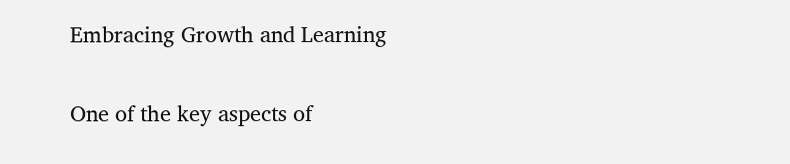Embracing Growth and Learning

One of the key aspects of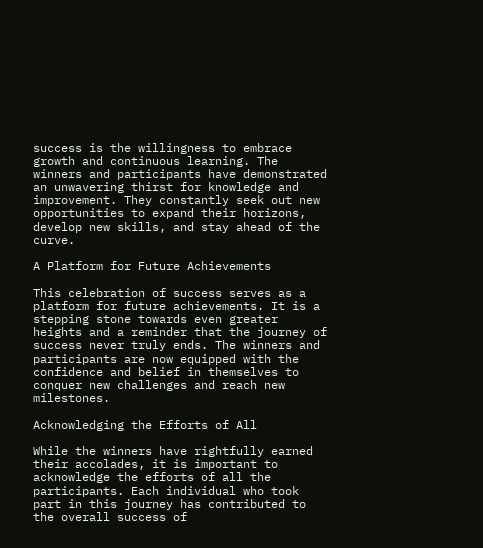success is the willingness to embrace growth and continuous learning. The winners and participants have demonstrated an unwavering thirst for knowledge and improvement. They constantly seek out new opportunities to expand their horizons, develop new skills, and stay ahead of the curve.

A Platform for Future Achievements

This celebration of success serves as a platform for future achievements. It is a stepping stone towards even greater heights and a reminder that the journey of success never truly ends. The winners and participants are now equipped with the confidence and belief in themselves to conquer new challenges and reach new milestones.

Acknowledging the Efforts of All

While the winners have rightfully earned their accolades, it is important to acknowledge the efforts of all the participants. Each individual who took part in this journey has contributed to the overall success of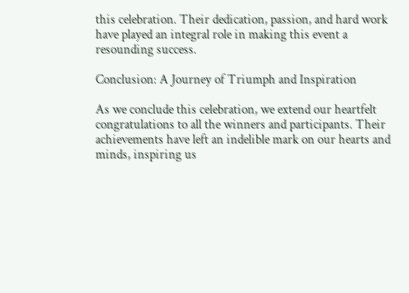this celebration. Their dedication, passion, and hard work have played an integral role in making this event a resounding success.

Conclusion: A Journey of Triumph and Inspiration

As we conclude this celebration, we extend our heartfelt congratulations to all the winners and participants. Their achievements have left an indelible mark on our hearts and minds, inspiring us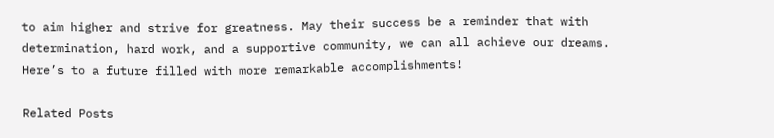to aim higher and strive for greatness. May their success be a reminder that with determination, hard work, and a supportive community, we can all achieve our dreams. Here’s to a future filled with more remarkable accomplishments!

Related Posts